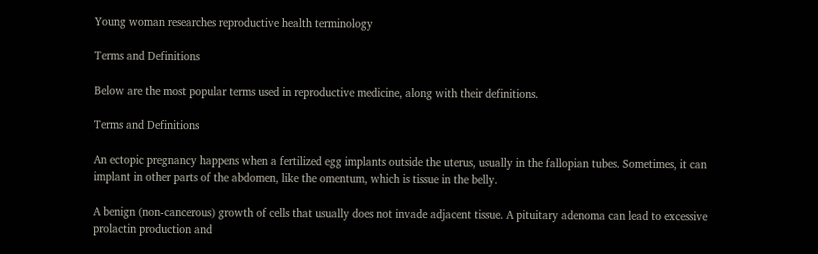Young woman researches reproductive health terminology

Terms and Definitions

Below are the most popular terms used in reproductive medicine, along with their definitions.

Terms and Definitions

An ectopic pregnancy happens when a fertilized egg implants outside the uterus, usually in the fallopian tubes. Sometimes, it can implant in other parts of the abdomen, like the omentum, which is tissue in the belly.

A benign (non-cancerous) growth of cells that usually does not invade adjacent tissue. A pituitary adenoma can lead to excessive prolactin production and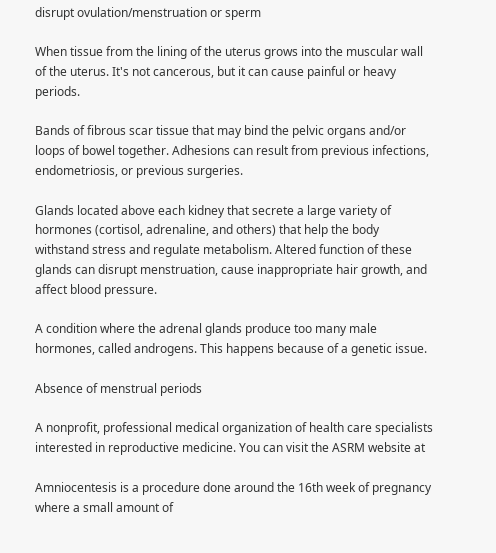disrupt ovulation/menstruation or sperm

When tissue from the lining of the uterus grows into the muscular wall of the uterus. It's not cancerous, but it can cause painful or heavy periods.

Bands of fibrous scar tissue that may bind the pelvic organs and/or loops of bowel together. Adhesions can result from previous infections, endometriosis, or previous surgeries.

Glands located above each kidney that secrete a large variety of hormones (cortisol, adrenaline, and others) that help the body withstand stress and regulate metabolism. Altered function of these glands can disrupt menstruation, cause inappropriate hair growth, and affect blood pressure.

A condition where the adrenal glands produce too many male hormones, called androgens. This happens because of a genetic issue.

Absence of menstrual periods

A nonprofit, professional medical organization of health care specialists interested in reproductive medicine. You can visit the ASRM website at

Amniocentesis is a procedure done around the 16th week of pregnancy where a small amount of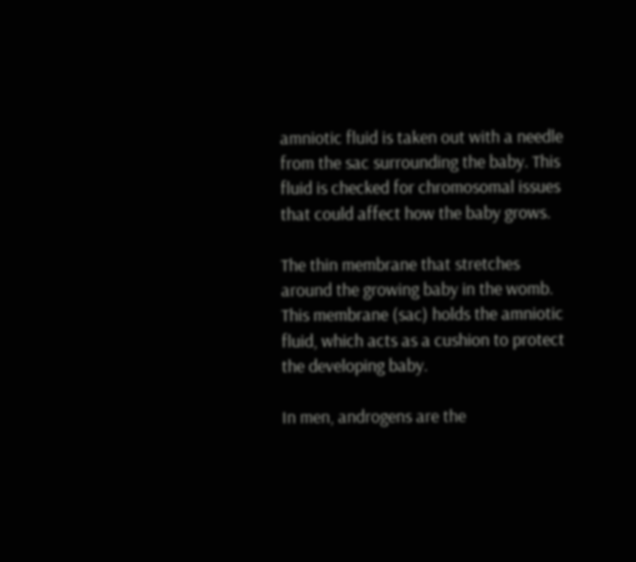amniotic fluid is taken out with a needle from the sac surrounding the baby. This fluid is checked for chromosomal issues that could affect how the baby grows.

The thin membrane that stretches around the growing baby in the womb. This membrane (sac) holds the amniotic fluid, which acts as a cushion to protect the developing baby.

In men, androgens are the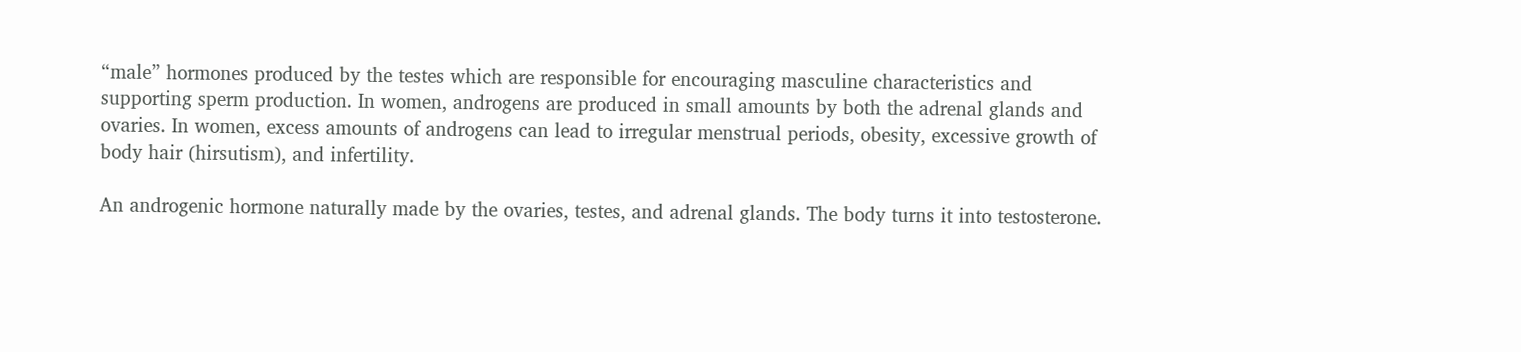“male” hormones produced by the testes which are responsible for encouraging masculine characteristics and supporting sperm production. In women, androgens are produced in small amounts by both the adrenal glands and ovaries. In women, excess amounts of androgens can lead to irregular menstrual periods, obesity, excessive growth of body hair (hirsutism), and infertility.

An androgenic hormone naturally made by the ovaries, testes, and adrenal glands. The body turns it into testosterone.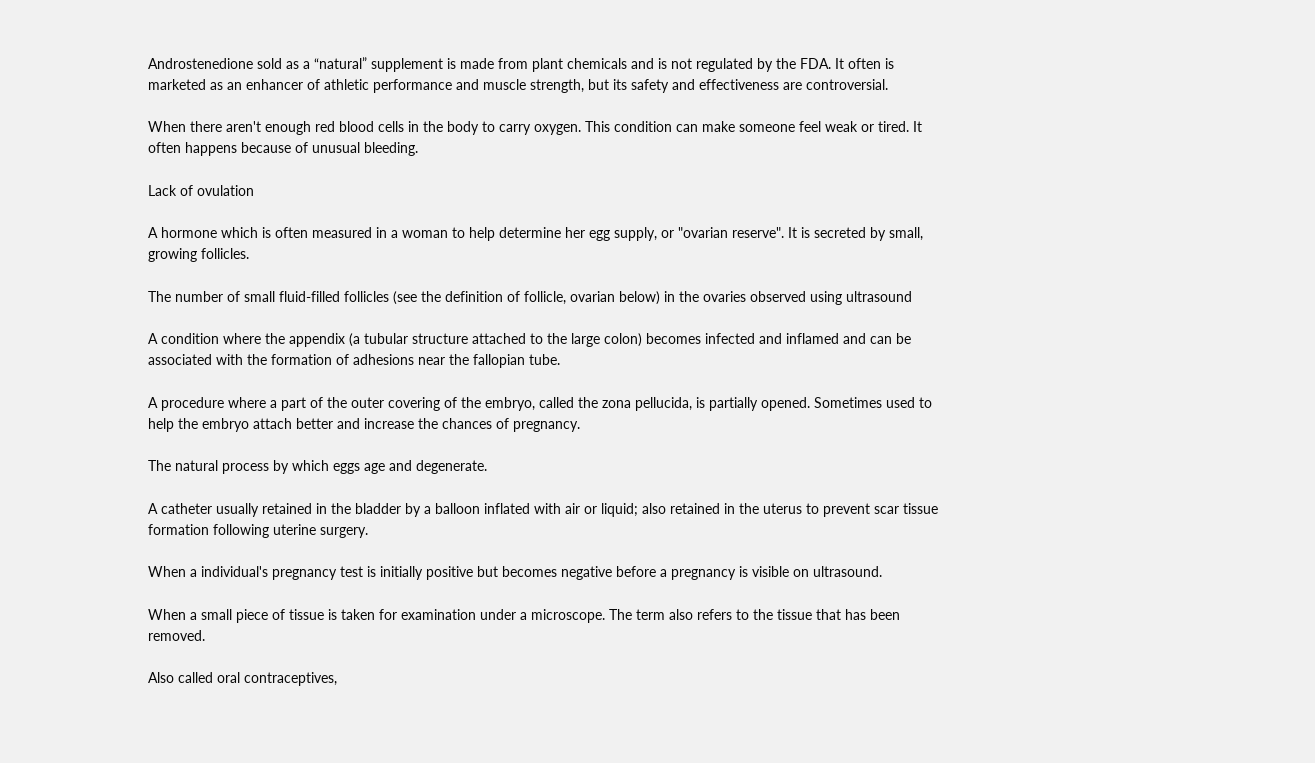Androstenedione sold as a “natural” supplement is made from plant chemicals and is not regulated by the FDA. It often is marketed as an enhancer of athletic performance and muscle strength, but its safety and effectiveness are controversial.

When there aren't enough red blood cells in the body to carry oxygen. This condition can make someone feel weak or tired. It often happens because of unusual bleeding.

Lack of ovulation

A hormone which is often measured in a woman to help determine her egg supply, or "ovarian reserve". It is secreted by small, growing follicles.

The number of small fluid-filled follicles (see the definition of follicle, ovarian below) in the ovaries observed using ultrasound

A condition where the appendix (a tubular structure attached to the large colon) becomes infected and inflamed and can be associated with the formation of adhesions near the fallopian tube.

A procedure where a part of the outer covering of the embryo, called the zona pellucida, is partially opened. Sometimes used to help the embryo attach better and increase the chances of pregnancy.

The natural process by which eggs age and degenerate.

A catheter usually retained in the bladder by a balloon inflated with air or liquid; also retained in the uterus to prevent scar tissue formation following uterine surgery.

When a individual's pregnancy test is initially positive but becomes negative before a pregnancy is visible on ultrasound.

When a small piece of tissue is taken for examination under a microscope. The term also refers to the tissue that has been removed.

Also called oral contraceptives,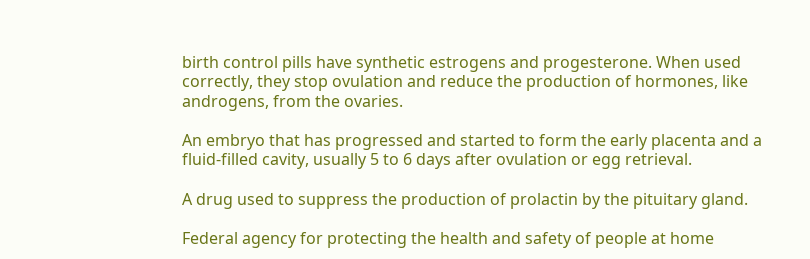birth control pills have synthetic estrogens and progesterone. When used correctly, they stop ovulation and reduce the production of hormones, like androgens, from the ovaries.

An embryo that has progressed and started to form the early placenta and a fluid-filled cavity, usually 5 to 6 days after ovulation or egg retrieval.

A drug used to suppress the production of prolactin by the pituitary gland.

Federal agency for protecting the health and safety of people at home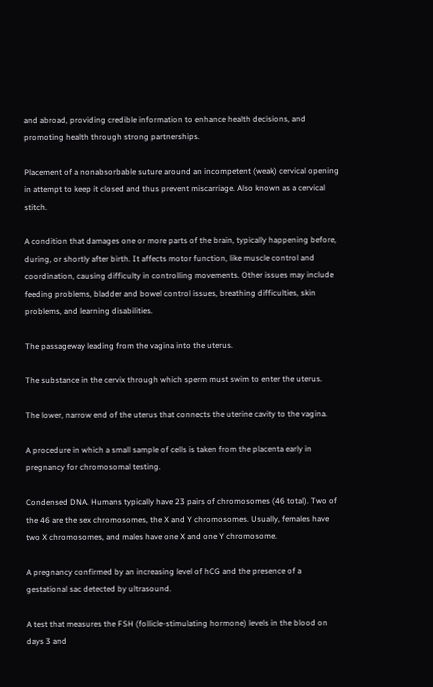and abroad, providing credible information to enhance health decisions, and promoting health through strong partnerships.

Placement of a nonabsorbable suture around an incompetent (weak) cervical opening in attempt to keep it closed and thus prevent miscarriage. Also known as a cervical stitch.

A condition that damages one or more parts of the brain, typically happening before, during, or shortly after birth. It affects motor function, like muscle control and coordination, causing difficulty in controlling movements. Other issues may include feeding problems, bladder and bowel control issues, breathing difficulties, skin problems, and learning disabilities.

The passageway leading from the vagina into the uterus.

The substance in the cervix through which sperm must swim to enter the uterus.

The lower, narrow end of the uterus that connects the uterine cavity to the vagina.

A procedure in which a small sample of cells is taken from the placenta early in pregnancy for chromosomal testing.

Condensed DNA. Humans typically have 23 pairs of chromosomes (46 total). Two of the 46 are the sex chromosomes, the X and Y chromosomes. Usually, females have two X chromosomes, and males have one X and one Y chromosome.

A pregnancy confirmed by an increasing level of hCG and the presence of a gestational sac detected by ultrasound.

A test that measures the FSH (follicle-stimulating hormone) levels in the blood on days 3 and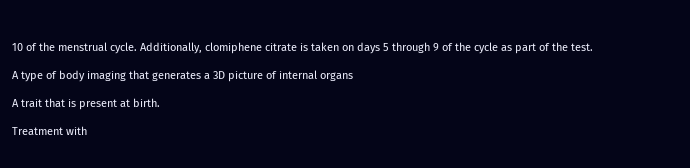10 of the menstrual cycle. Additionally, clomiphene citrate is taken on days 5 through 9 of the cycle as part of the test.

A type of body imaging that generates a 3D picture of internal organs

A trait that is present at birth.

Treatment with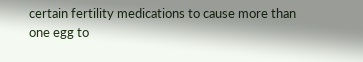certain fertility medications to cause more than one egg to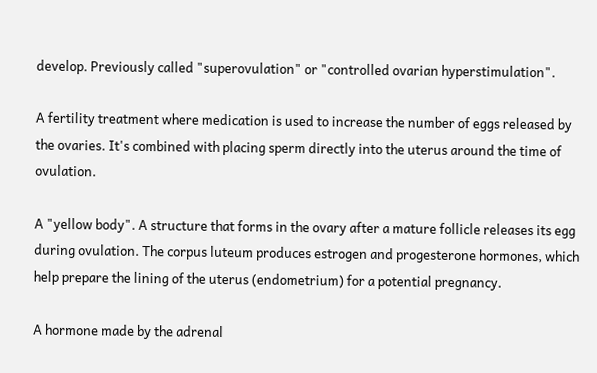develop. Previously called "superovulation" or "controlled ovarian hyperstimulation".

A fertility treatment where medication is used to increase the number of eggs released by the ovaries. It's combined with placing sperm directly into the uterus around the time of ovulation.

A "yellow body". A structure that forms in the ovary after a mature follicle releases its egg during ovulation. The corpus luteum produces estrogen and progesterone hormones, which help prepare the lining of the uterus (endometrium) for a potential pregnancy.

A hormone made by the adrenal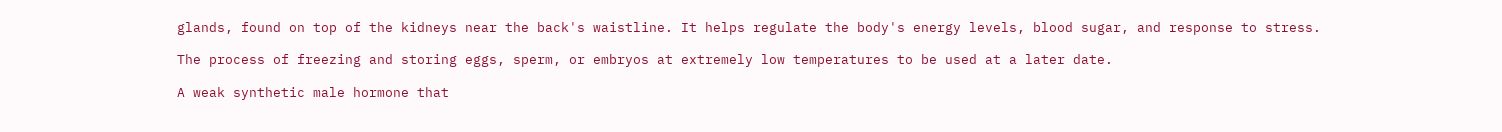glands, found on top of the kidneys near the back's waistline. It helps regulate the body's energy levels, blood sugar, and response to stress.

The process of freezing and storing eggs, sperm, or embryos at extremely low temperatures to be used at a later date.

A weak synthetic male hormone that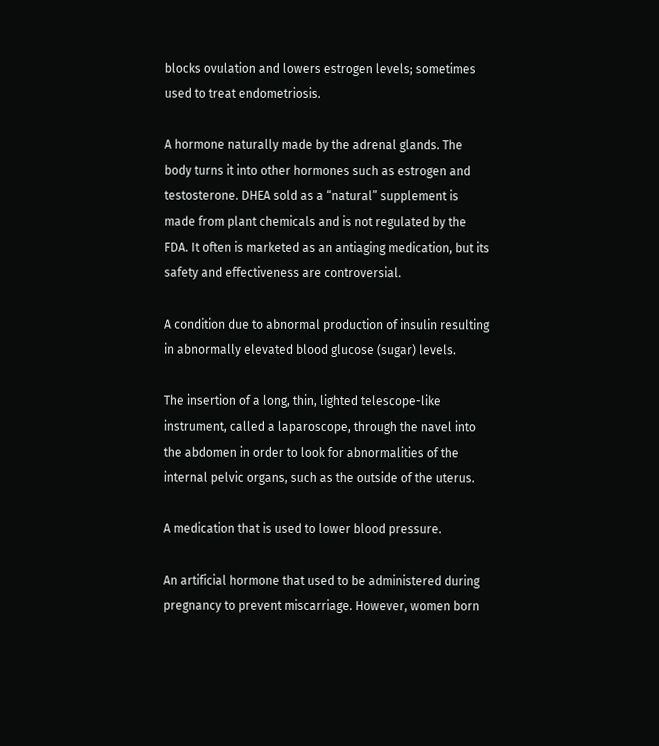blocks ovulation and lowers estrogen levels; sometimes used to treat endometriosis.

A hormone naturally made by the adrenal glands. The body turns it into other hormones such as estrogen and testosterone. DHEA sold as a “natural” supplement is made from plant chemicals and is not regulated by the FDA. It often is marketed as an antiaging medication, but its safety and effectiveness are controversial.

A condition due to abnormal production of insulin resulting in abnormally elevated blood glucose (sugar) levels.

The insertion of a long, thin, lighted telescope-like instrument, called a laparoscope, through the navel into the abdomen in order to look for abnormalities of the internal pelvic organs, such as the outside of the uterus.

A medication that is used to lower blood pressure.

An artificial hormone that used to be administered during pregnancy to prevent miscarriage. However, women born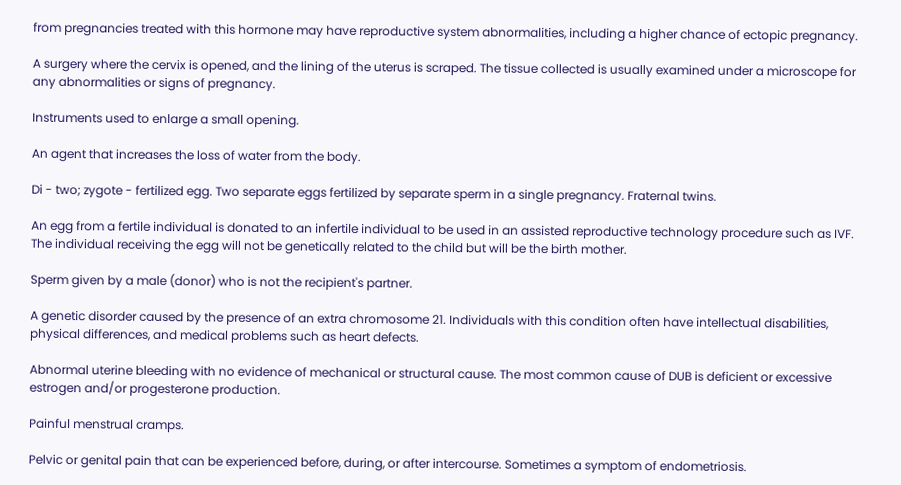from pregnancies treated with this hormone may have reproductive system abnormalities, including a higher chance of ectopic pregnancy.

A surgery where the cervix is opened, and the lining of the uterus is scraped. The tissue collected is usually examined under a microscope for any abnormalities or signs of pregnancy.

Instruments used to enlarge a small opening.

An agent that increases the loss of water from the body.

Di - two; zygote - fertilized egg. Two separate eggs fertilized by separate sperm in a single pregnancy. Fraternal twins.

An egg from a fertile individual is donated to an infertile individual to be used in an assisted reproductive technology procedure such as IVF. The individual receiving the egg will not be genetically related to the child but will be the birth mother.

Sperm given by a male (donor) who is not the recipient's partner.

A genetic disorder caused by the presence of an extra chromosome 21. Individuals with this condition often have intellectual disabilities, physical differences, and medical problems such as heart defects.

Abnormal uterine bleeding with no evidence of mechanical or structural cause. The most common cause of DUB is deficient or excessive estrogen and/or progesterone production.

Painful menstrual cramps.

Pelvic or genital pain that can be experienced before, during, or after intercourse. Sometimes a symptom of endometriosis.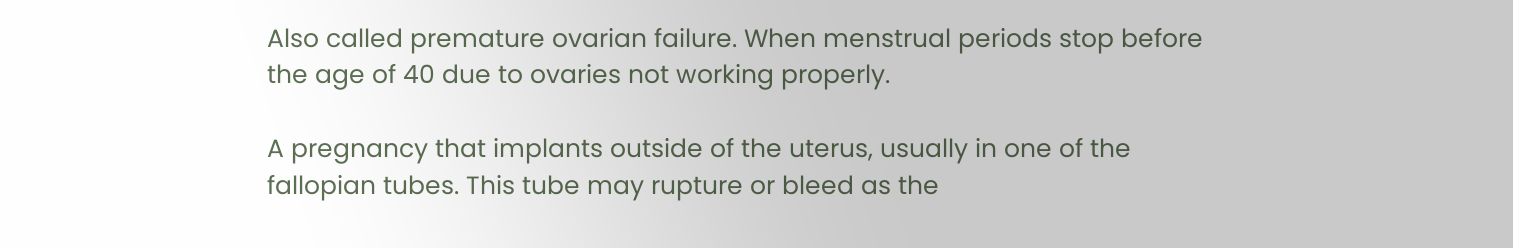Also called premature ovarian failure. When menstrual periods stop before the age of 40 due to ovaries not working properly.

A pregnancy that implants outside of the uterus, usually in one of the fallopian tubes. This tube may rupture or bleed as the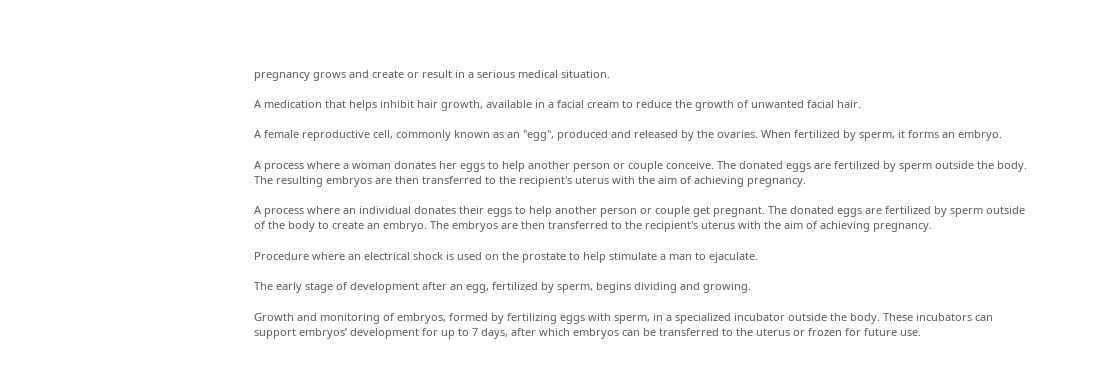pregnancy grows and create or result in a serious medical situation.

A medication that helps inhibit hair growth, available in a facial cream to reduce the growth of unwanted facial hair.

A female reproductive cell, commonly known as an "egg", produced and released by the ovaries. When fertilized by sperm, it forms an embryo.

A process where a woman donates her eggs to help another person or couple conceive. The donated eggs are fertilized by sperm outside the body. The resulting embryos are then transferred to the recipient's uterus with the aim of achieving pregnancy.

A process where an individual donates their eggs to help another person or couple get pregnant. The donated eggs are fertilized by sperm outside of the body to create an embryo. The embryos are then transferred to the recipient's uterus with the aim of achieving pregnancy.

Procedure where an electrical shock is used on the prostate to help stimulate a man to ejaculate.

The early stage of development after an egg, fertilized by sperm, begins dividing and growing.

Growth and monitoring of embryos, formed by fertilizing eggs with sperm, in a specialized incubator outside the body. These incubators can support embryos’ development for up to 7 days, after which embryos can be transferred to the uterus or frozen for future use.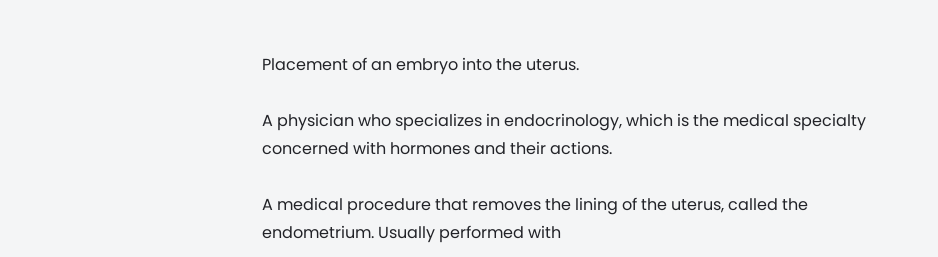Placement of an embryo into the uterus.

A physician who specializes in endocrinology, which is the medical specialty concerned with hormones and their actions.

A medical procedure that removes the lining of the uterus, called the endometrium. Usually performed with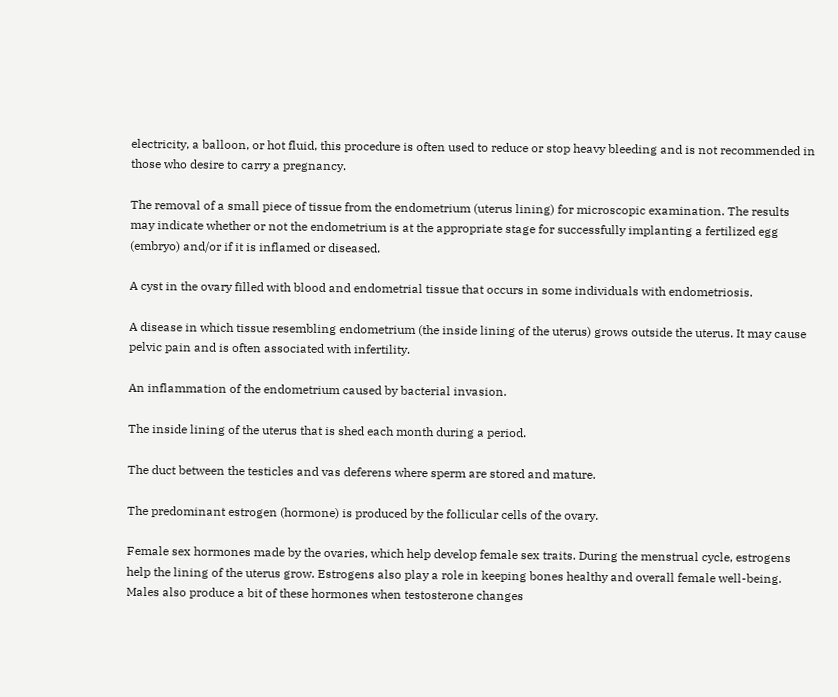electricity, a balloon, or hot fluid, this procedure is often used to reduce or stop heavy bleeding and is not recommended in those who desire to carry a pregnancy.

The removal of a small piece of tissue from the endometrium (uterus lining) for microscopic examination. The results may indicate whether or not the endometrium is at the appropriate stage for successfully implanting a fertilized egg (embryo) and/or if it is inflamed or diseased.

A cyst in the ovary filled with blood and endometrial tissue that occurs in some individuals with endometriosis.

A disease in which tissue resembling endometrium (the inside lining of the uterus) grows outside the uterus. It may cause pelvic pain and is often associated with infertility.

An inflammation of the endometrium caused by bacterial invasion.

The inside lining of the uterus that is shed each month during a period.

The duct between the testicles and vas deferens where sperm are stored and mature.

The predominant estrogen (hormone) is produced by the follicular cells of the ovary.

Female sex hormones made by the ovaries, which help develop female sex traits. During the menstrual cycle, estrogens help the lining of the uterus grow. Estrogens also play a role in keeping bones healthy and overall female well-being. Males also produce a bit of these hormones when testosterone changes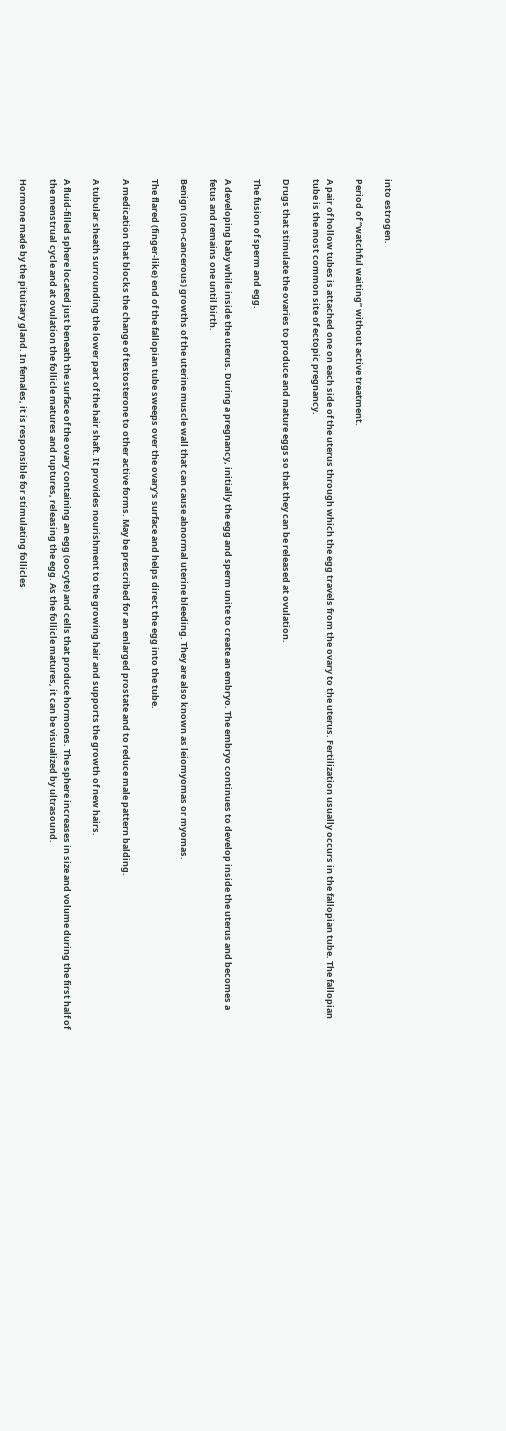into estrogen.

Period of “watchful waiting” without active treatment.

A pair of hollow tubes is attached one on each side of the uterus through which the egg travels from the ovary to the uterus. Fertilization usually occurs in the fallopian tube. The fallopian tube is the most common site of ectopic pregnancy.

Drugs that stimulate the ovaries to produce and mature eggs so that they can be released at ovulation.

The fusion of sperm and egg.

A developing baby while inside the uterus. During a pregnancy, initially the egg and sperm unite to create an embryo. The embryo continues to develop inside the uterus and becomes a fetus and remains one until birth.

Benign (non-cancerous) growths of the uterine muscle wall that can cause abnormal uterine bleeding. They are also known as leiomyomas or myomas.

The flared (finger-like) end of the fallopian tube sweeps over the ovary's surface and helps direct the egg into the tube.

A medication that blocks the change of testosterone to other active forms. May be prescribed for an enlarged prostate and to reduce male pattern balding.

A tubular sheath surrounding the lower part of the hair shaft. It provides nourishment to the growing hair and supports the growth of new hairs.

A fluid-filled sphere located just beneath the surface of the ovary containing an egg (oocyte) and cells that produce hormones. The sphere increases in size and volume during the first half of the menstrual cycle and at ovulation the follicle matures and ruptures, releasing the egg. As the follicle matures, it can be visualized by ultrasound.

Hormone made by the pituitary gland. In females, it is responsible for stimulating follicles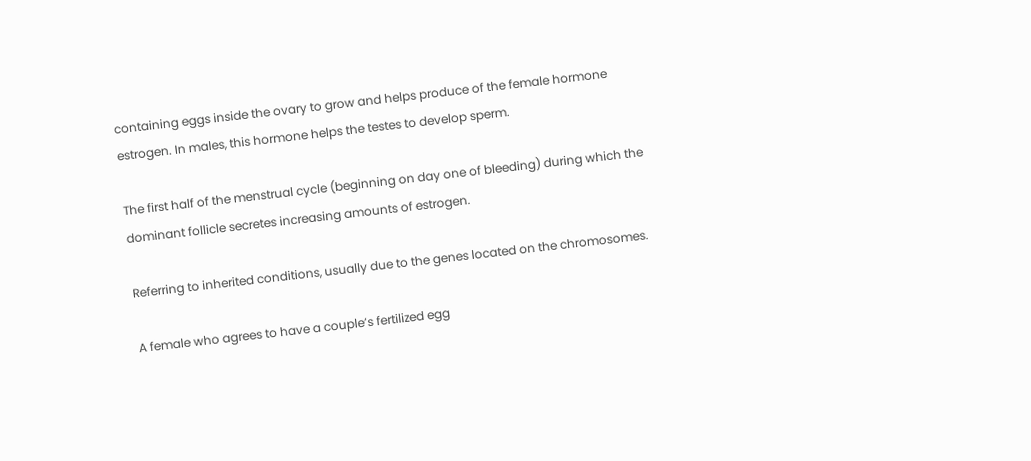containing eggs inside the ovary to grow and helps produce of the female hormone estrogen. In males, this hormone helps the testes to develop sperm.

The first half of the menstrual cycle (beginning on day one of bleeding) during which the dominant follicle secretes increasing amounts of estrogen.

Referring to inherited conditions, usually due to the genes located on the chromosomes.

A female who agrees to have a couple’s fertilized egg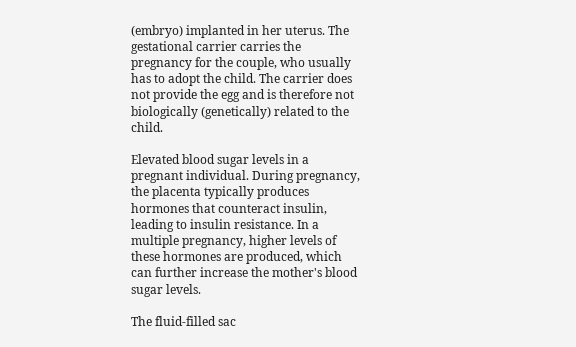(embryo) implanted in her uterus. The gestational carrier carries the pregnancy for the couple, who usually has to adopt the child. The carrier does not provide the egg and is therefore not biologically (genetically) related to the child.

Elevated blood sugar levels in a pregnant individual. During pregnancy, the placenta typically produces hormones that counteract insulin, leading to insulin resistance. In a multiple pregnancy, higher levels of these hormones are produced, which can further increase the mother's blood sugar levels.

The fluid-filled sac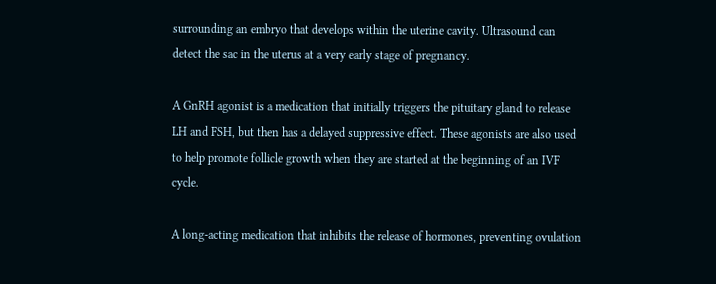surrounding an embryo that develops within the uterine cavity. Ultrasound can detect the sac in the uterus at a very early stage of pregnancy.

A GnRH agonist is a medication that initially triggers the pituitary gland to release LH and FSH, but then has a delayed suppressive effect. These agonists are also used to help promote follicle growth when they are started at the beginning of an IVF cycle.

A long-acting medication that inhibits the release of hormones, preventing ovulation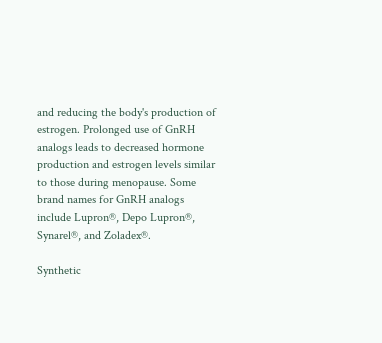and reducing the body's production of estrogen. Prolonged use of GnRH analogs leads to decreased hormone production and estrogen levels similar to those during menopause. Some brand names for GnRH analogs include Lupron®, Depo Lupron®, Synarel®, and Zoladex®.

Synthetic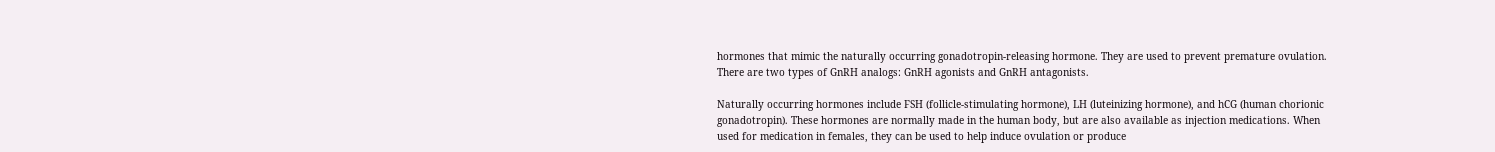hormones that mimic the naturally occurring gonadotropin-releasing hormone. They are used to prevent premature ovulation. There are two types of GnRH analogs: GnRH agonists and GnRH antagonists.

Naturally occurring hormones include FSH (follicle-stimulating hormone), LH (luteinizing hormone), and hCG (human chorionic gonadotropin). These hormones are normally made in the human body, but are also available as injection medications. When used for medication in females, they can be used to help induce ovulation or produce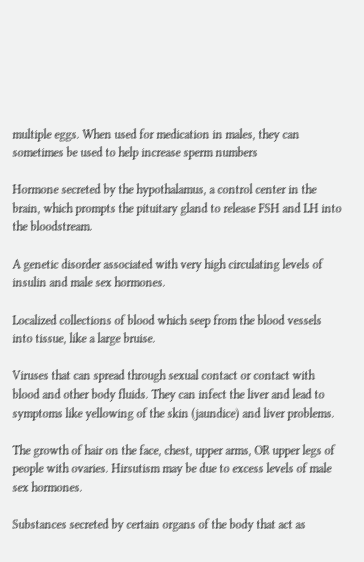multiple eggs. When used for medication in males, they can sometimes be used to help increase sperm numbers

Hormone secreted by the hypothalamus, a control center in the brain, which prompts the pituitary gland to release FSH and LH into the bloodstream.

A genetic disorder associated with very high circulating levels of insulin and male sex hormones.

Localized collections of blood which seep from the blood vessels into tissue, like a large bruise.

Viruses that can spread through sexual contact or contact with blood and other body fluids. They can infect the liver and lead to symptoms like yellowing of the skin (jaundice) and liver problems.

The growth of hair on the face, chest, upper arms, OR upper legs of people with ovaries. Hirsutism may be due to excess levels of male sex hormones.

Substances secreted by certain organs of the body that act as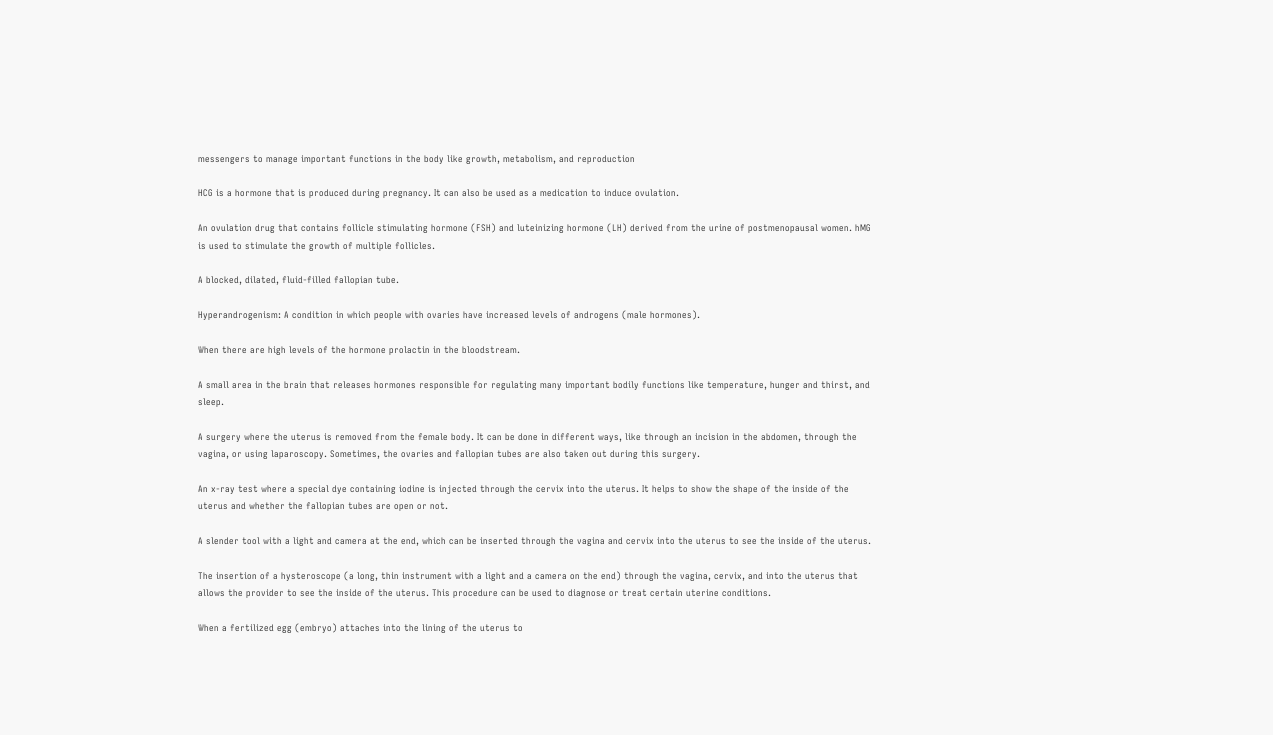messengers to manage important functions in the body like growth, metabolism, and reproduction

HCG is a hormone that is produced during pregnancy. It can also be used as a medication to induce ovulation.

An ovulation drug that contains follicle stimulating hormone (FSH) and luteinizing hormone (LH) derived from the urine of postmenopausal women. hMG is used to stimulate the growth of multiple follicles.

A blocked, dilated, fluid-filled fallopian tube.

Hyperandrogenism: A condition in which people with ovaries have increased levels of androgens (male hormones).

When there are high levels of the hormone prolactin in the bloodstream.

A small area in the brain that releases hormones responsible for regulating many important bodily functions like temperature, hunger and thirst, and sleep.

A surgery where the uterus is removed from the female body. It can be done in different ways, like through an incision in the abdomen, through the vagina, or using laparoscopy. Sometimes, the ovaries and fallopian tubes are also taken out during this surgery.

An x-ray test where a special dye containing iodine is injected through the cervix into the uterus. It helps to show the shape of the inside of the uterus and whether the fallopian tubes are open or not.

A slender tool with a light and camera at the end, which can be inserted through the vagina and cervix into the uterus to see the inside of the uterus.

The insertion of a hysteroscope (a long, thin instrument with a light and a camera on the end) through the vagina, cervix, and into the uterus that allows the provider to see the inside of the uterus. This procedure can be used to diagnose or treat certain uterine conditions.

When a fertilized egg (embryo) attaches into the lining of the uterus to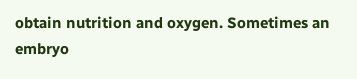obtain nutrition and oxygen. Sometimes an embryo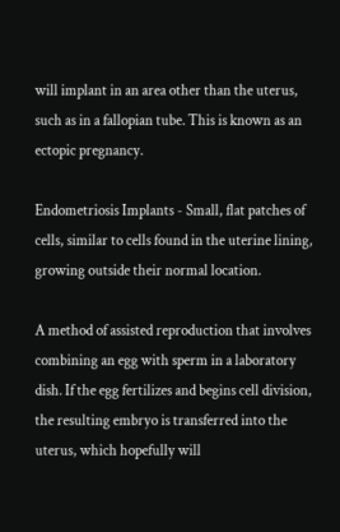will implant in an area other than the uterus, such as in a fallopian tube. This is known as an ectopic pregnancy.

Endometriosis Implants - Small, flat patches of cells, similar to cells found in the uterine lining, growing outside their normal location.

A method of assisted reproduction that involves combining an egg with sperm in a laboratory dish. If the egg fertilizes and begins cell division, the resulting embryo is transferred into the uterus, which hopefully will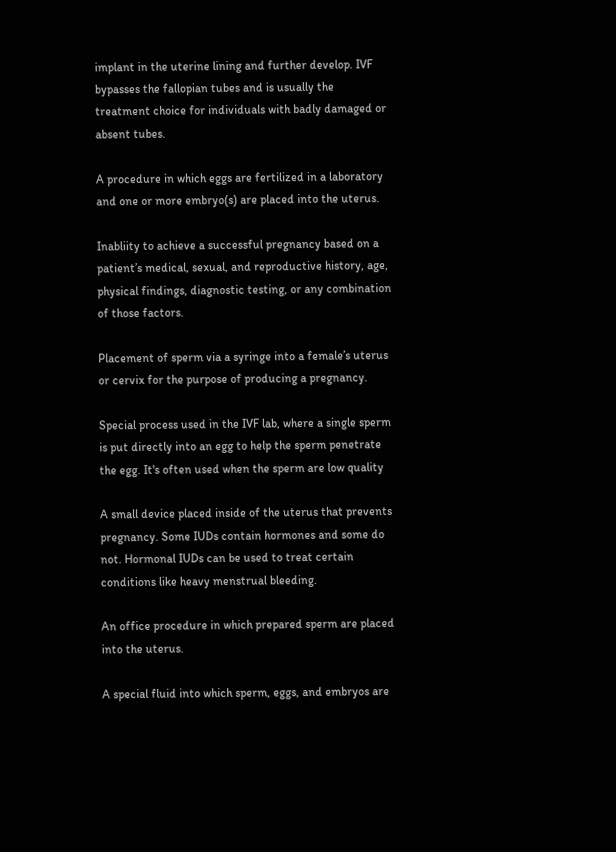implant in the uterine lining and further develop. IVF bypasses the fallopian tubes and is usually the treatment choice for individuals with badly damaged or absent tubes.

A procedure in which eggs are fertilized in a laboratory and one or more embryo(s) are placed into the uterus.

Inabliity to achieve a successful pregnancy based on a patient’s medical, sexual, and reproductive history, age, physical findings, diagnostic testing, or any combination of those factors.

Placement of sperm via a syringe into a female’s uterus or cervix for the purpose of producing a pregnancy.

Special process used in the IVF lab, where a single sperm is put directly into an egg to help the sperm penetrate the egg. It's often used when the sperm are low quality

A small device placed inside of the uterus that prevents pregnancy. Some IUDs contain hormones and some do not. Hormonal IUDs can be used to treat certain conditions like heavy menstrual bleeding.

An office procedure in which prepared sperm are placed into the uterus.

A special fluid into which sperm, eggs, and embryos are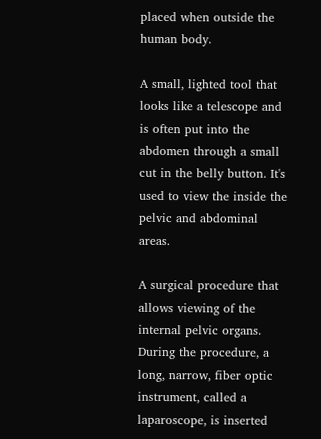placed when outside the human body.

A small, lighted tool that looks like a telescope and is often put into the abdomen through a small cut in the belly button. It's used to view the inside the pelvic and abdominal areas.

A surgical procedure that allows viewing of the internal pelvic organs. During the procedure, a long, narrow, fiber optic instrument, called a laparoscope, is inserted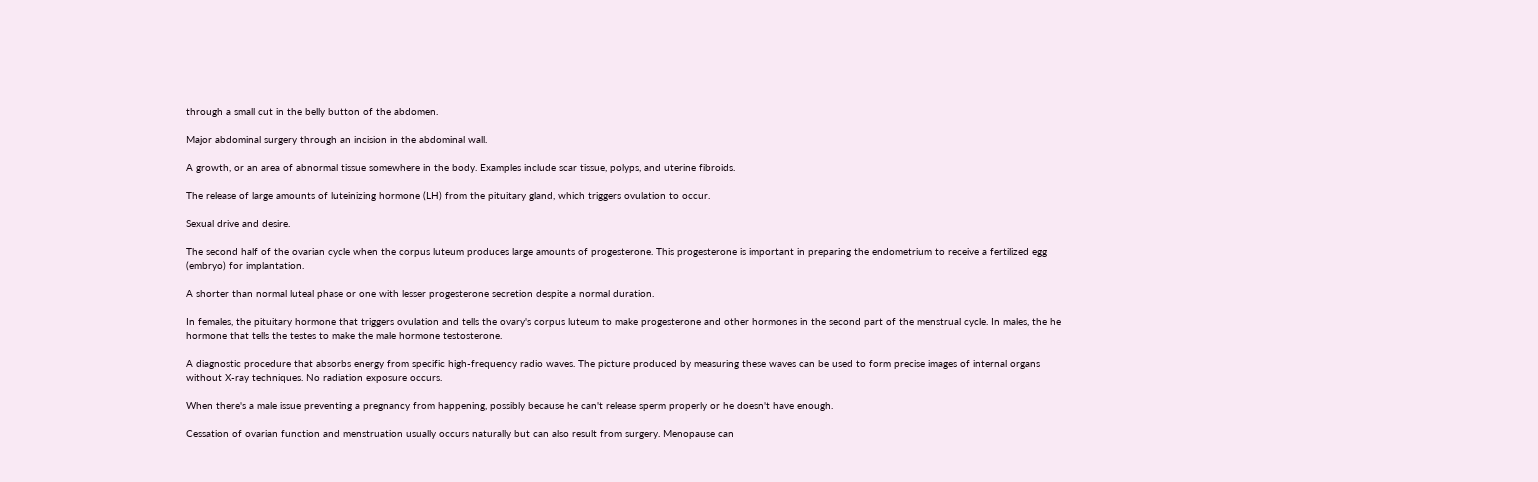through a small cut in the belly button of the abdomen.

Major abdominal surgery through an incision in the abdominal wall.

A growth, or an area of abnormal tissue somewhere in the body. Examples include scar tissue, polyps, and uterine fibroids.

The release of large amounts of luteinizing hormone (LH) from the pituitary gland, which triggers ovulation to occur.

Sexual drive and desire.

The second half of the ovarian cycle when the corpus luteum produces large amounts of progesterone. This progesterone is important in preparing the endometrium to receive a fertilized egg (embryo) for implantation.

A shorter than normal luteal phase or one with lesser progesterone secretion despite a normal duration.

In females, the pituitary hormone that triggers ovulation and tells the ovary's corpus luteum to make progesterone and other hormones in the second part of the menstrual cycle. In males, the he hormone that tells the testes to make the male hormone testosterone.

A diagnostic procedure that absorbs energy from specific high-frequency radio waves. The picture produced by measuring these waves can be used to form precise images of internal organs without X-ray techniques. No radiation exposure occurs.

When there's a male issue preventing a pregnancy from happening, possibly because he can't release sperm properly or he doesn't have enough.

Cessation of ovarian function and menstruation usually occurs naturally but can also result from surgery. Menopause can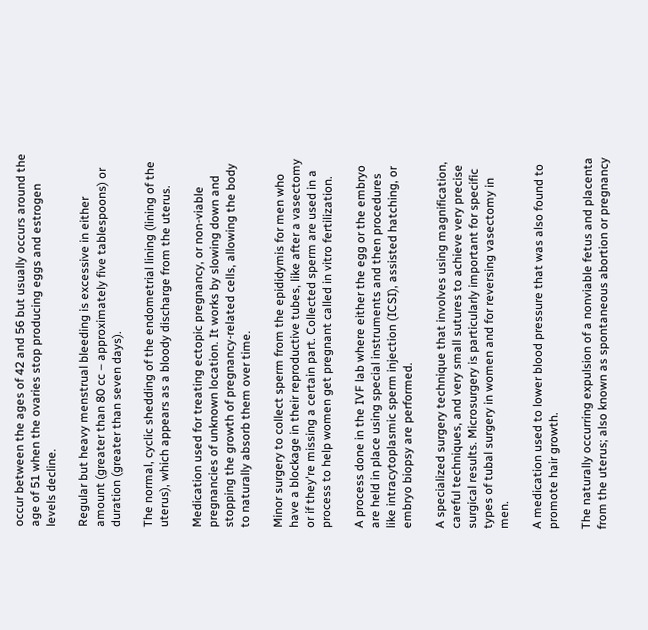occur between the ages of 42 and 56 but usually occurs around the age of 51 when the ovaries stop producing eggs and estrogen levels decline.

Regular but heavy menstrual bleeding is excessive in either amount (greater than 80 cc – approximately five tablespoons) or duration (greater than seven days).

The normal, cyclic shedding of the endometrial lining (lining of the uterus), which appears as a bloody discharge from the uterus.

Medication used for treating ectopic pregnancy, or non-viable pregnancies of unknown location. It works by slowing down and stopping the growth of pregnancy-related cells, allowing the body to naturally absorb them over time.

Minor surgery to collect sperm from the epididymis for men who have a blockage in their reproductive tubes, like after a vasectomy or if they're missing a certain part. Collected sperm are used in a process to help women get pregnant called in vitro fertilization.

A process done in the IVF lab where either the egg or the embryo are held in place using special instruments and then procedures like intracytoplasmic sperm injection (ICSI), assisted hatching, or embryo biopsy are performed.

A specialized surgery technique that involves using magnification, careful techniques, and very small sutures to achieve very precise surgical results. Microsurgery is particularly important for specific types of tubal surgery in women and for reversing vasectomy in men.

A medication used to lower blood pressure that was also found to promote hair growth.

The naturally occurring expulsion of a nonviable fetus and placenta from the uterus; also known as spontaneous abortion or pregnancy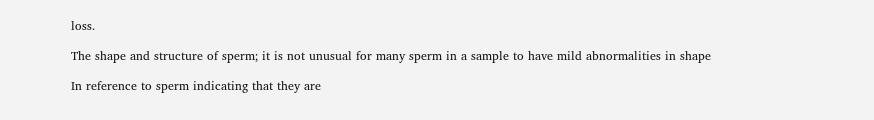loss.

The shape and structure of sperm; it is not unusual for many sperm in a sample to have mild abnormalities in shape

In reference to sperm indicating that they are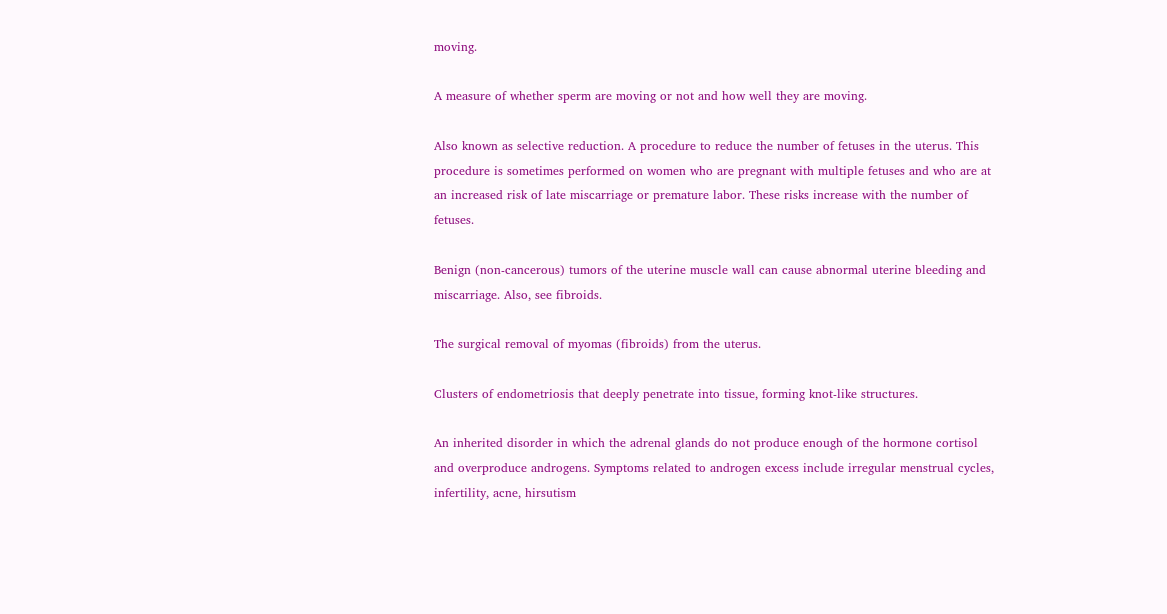moving.

A measure of whether sperm are moving or not and how well they are moving.

Also known as selective reduction. A procedure to reduce the number of fetuses in the uterus. This procedure is sometimes performed on women who are pregnant with multiple fetuses and who are at an increased risk of late miscarriage or premature labor. These risks increase with the number of fetuses.

Benign (non-cancerous) tumors of the uterine muscle wall can cause abnormal uterine bleeding and miscarriage. Also, see fibroids.

The surgical removal of myomas (fibroids) from the uterus.

Clusters of endometriosis that deeply penetrate into tissue, forming knot-like structures.

An inherited disorder in which the adrenal glands do not produce enough of the hormone cortisol and overproduce androgens. Symptoms related to androgen excess include irregular menstrual cycles, infertility, acne, hirsutism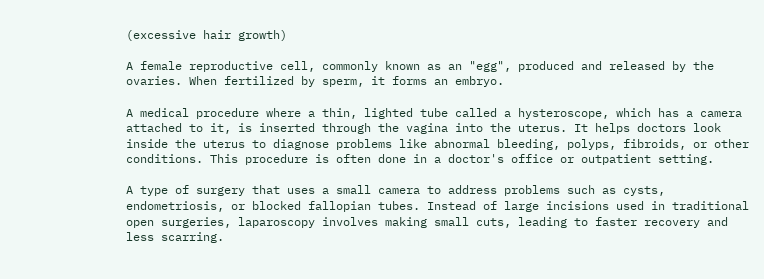(excessive hair growth)

A female reproductive cell, commonly known as an "egg", produced and released by the ovaries. When fertilized by sperm, it forms an embryo.

A medical procedure where a thin, lighted tube called a hysteroscope, which has a camera attached to it, is inserted through the vagina into the uterus. It helps doctors look inside the uterus to diagnose problems like abnormal bleeding, polyps, fibroids, or other conditions. This procedure is often done in a doctor's office or outpatient setting.

A type of surgery that uses a small camera to address problems such as cysts, endometriosis, or blocked fallopian tubes. Instead of large incisions used in traditional open surgeries, laparoscopy involves making small cuts, leading to faster recovery and less scarring.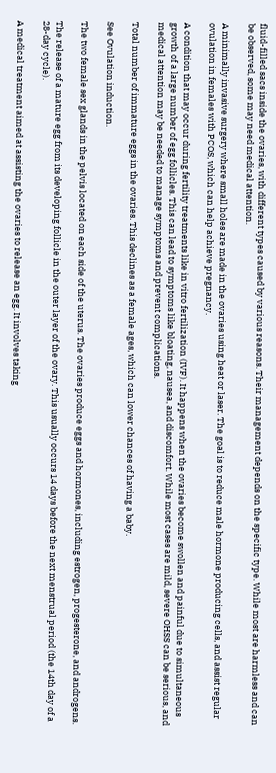fluid-filled sacs inside the ovaries, with different types caused by various reasons. Their management depends on the specific type. While most are harmless and can be observed, some may need medical attention.

A minimally invasive surgery where small holes are made in the ovaries using heat or laser. The goal is to reduce male hormone producing cells, and assist regular ovulation in females with PCOS, which can help achieve pregnancy.

A condition that may occur during fertility treatments like in vitro fertilization (IVF). It happens when the ovaries become swollen and painful due to simultaneous growth of a large number of egg follicles. This can lead to symptoms like bloating, nausea, and discomfort. While most cases are mild, severe OHSS can be serious, and medical attention may be needed to manage symptoms and prevent complications.

Total number of immature eggs in the ovaries. This declines as a female ages, which can lower chances of having a baby.

See Ovulation induction.

The two female sex glands in the pelvis located on each side of the uterus. The ovaries produce eggs and hormones, including estrogen, progesterone, and androgens.

The release of a mature egg from its developing follicle in the outer layer of the ovary. This usually occurs 14 days before the next menstrual period (the 14th day of a 28-day cycle).

A medical treatment aimed at assisting the ovaries to release an egg. It involves taking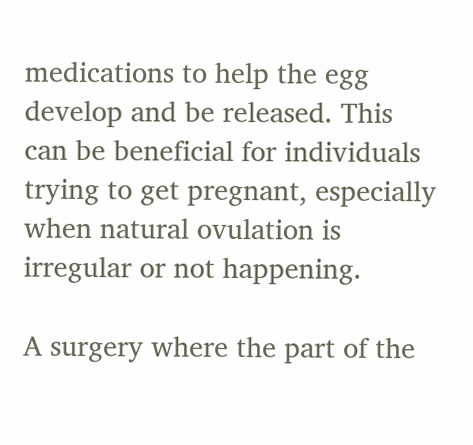medications to help the egg develop and be released. This can be beneficial for individuals trying to get pregnant, especially when natural ovulation is irregular or not happening.

A surgery where the part of the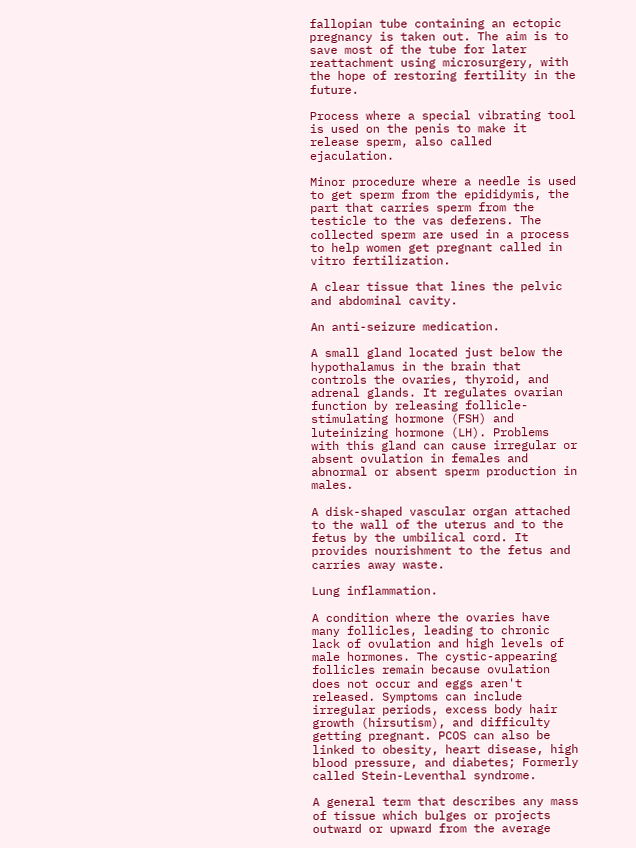fallopian tube containing an ectopic pregnancy is taken out. The aim is to save most of the tube for later reattachment using microsurgery, with the hope of restoring fertility in the future.

Process where a special vibrating tool is used on the penis to make it release sperm, also called ejaculation.

Minor procedure where a needle is used to get sperm from the epididymis, the part that carries sperm from the testicle to the vas deferens. The collected sperm are used in a process to help women get pregnant called in vitro fertilization.

A clear tissue that lines the pelvic and abdominal cavity.

An anti-seizure medication.

A small gland located just below the hypothalamus in the brain that controls the ovaries, thyroid, and adrenal glands. It regulates ovarian function by releasing follicle-stimulating hormone (FSH) and luteinizing hormone (LH). Problems with this gland can cause irregular or absent ovulation in females and abnormal or absent sperm production in males.

A disk-shaped vascular organ attached to the wall of the uterus and to the fetus by the umbilical cord. It provides nourishment to the fetus and carries away waste.

Lung inflammation.

A condition where the ovaries have many follicles, leading to chronic lack of ovulation and high levels of male hormones. The cystic-appearing follicles remain because ovulation does not occur and eggs aren't released. Symptoms can include irregular periods, excess body hair growth (hirsutism), and difficulty getting pregnant. PCOS can also be linked to obesity, heart disease, high blood pressure, and diabetes; Formerly called Stein-Leventhal syndrome.

A general term that describes any mass of tissue which bulges or projects outward or upward from the average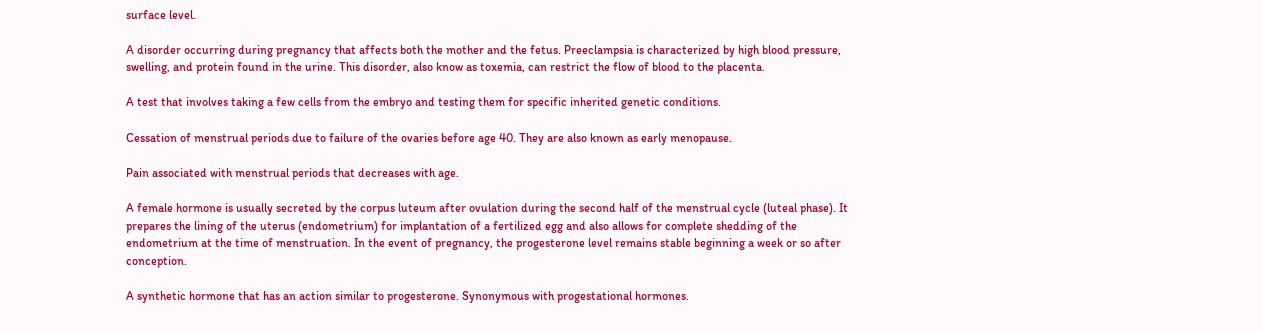surface level.

A disorder occurring during pregnancy that affects both the mother and the fetus. Preeclampsia is characterized by high blood pressure, swelling, and protein found in the urine. This disorder, also know as toxemia, can restrict the flow of blood to the placenta.

A test that involves taking a few cells from the embryo and testing them for specific inherited genetic conditions.

Cessation of menstrual periods due to failure of the ovaries before age 40. They are also known as early menopause.

Pain associated with menstrual periods that decreases with age.

A female hormone is usually secreted by the corpus luteum after ovulation during the second half of the menstrual cycle (luteal phase). It prepares the lining of the uterus (endometrium) for implantation of a fertilized egg and also allows for complete shedding of the endometrium at the time of menstruation. In the event of pregnancy, the progesterone level remains stable beginning a week or so after conception.

A synthetic hormone that has an action similar to progesterone. Synonymous with progestational hormones.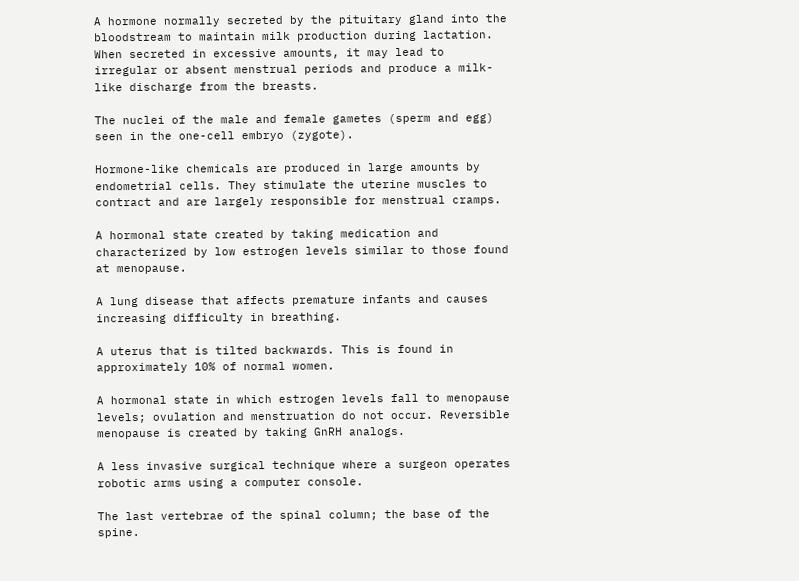A hormone normally secreted by the pituitary gland into the bloodstream to maintain milk production during lactation. When secreted in excessive amounts, it may lead to irregular or absent menstrual periods and produce a milk-like discharge from the breasts.

The nuclei of the male and female gametes (sperm and egg) seen in the one-cell embryo (zygote).

Hormone-like chemicals are produced in large amounts by endometrial cells. They stimulate the uterine muscles to contract and are largely responsible for menstrual cramps.

A hormonal state created by taking medication and characterized by low estrogen levels similar to those found at menopause.

A lung disease that affects premature infants and causes increasing difficulty in breathing.

A uterus that is tilted backwards. This is found in approximately 10% of normal women.

A hormonal state in which estrogen levels fall to menopause levels; ovulation and menstruation do not occur. Reversible menopause is created by taking GnRH analogs.

A less invasive surgical technique where a surgeon operates robotic arms using a computer console.

The last vertebrae of the spinal column; the base of the spine.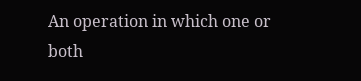An operation in which one or both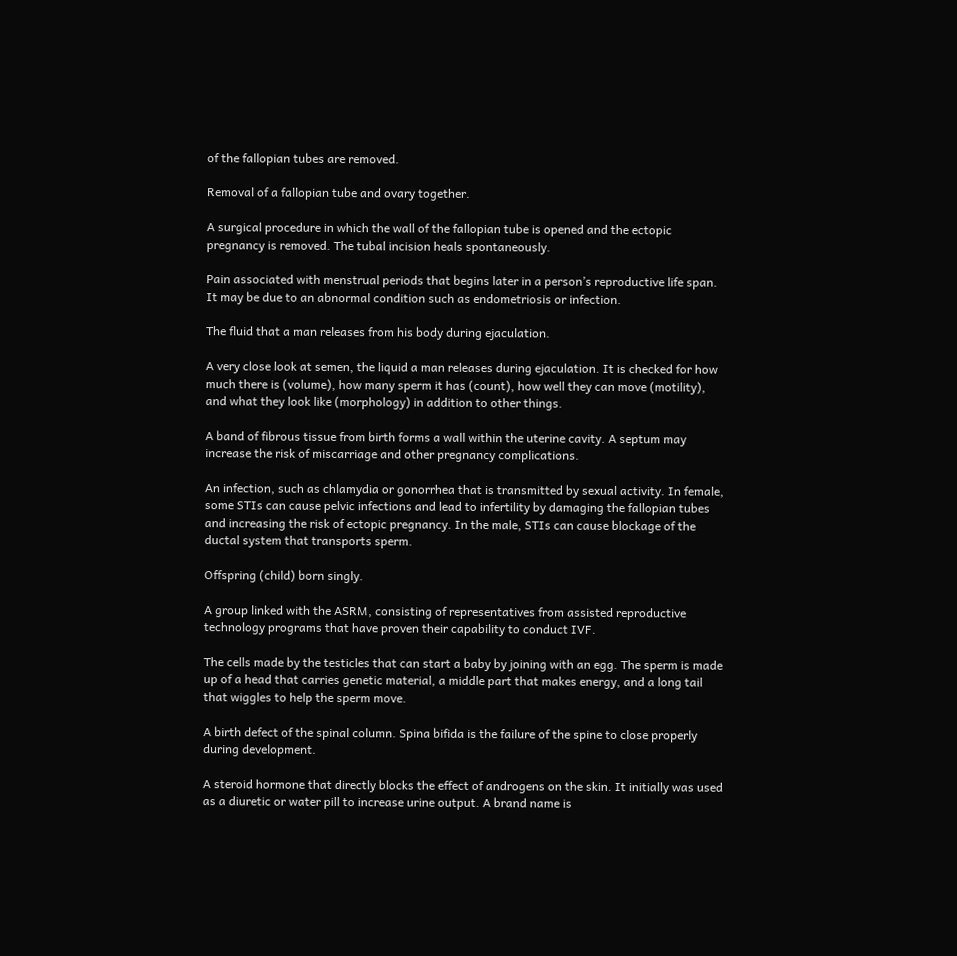of the fallopian tubes are removed.

Removal of a fallopian tube and ovary together.

A surgical procedure in which the wall of the fallopian tube is opened and the ectopic pregnancy is removed. The tubal incision heals spontaneously.

Pain associated with menstrual periods that begins later in a person’s reproductive life span. It may be due to an abnormal condition such as endometriosis or infection.

The fluid that a man releases from his body during ejaculation.

A very close look at semen, the liquid a man releases during ejaculation. It is checked for how much there is (volume), how many sperm it has (count), how well they can move (motility), and what they look like (morphology) in addition to other things.

A band of fibrous tissue from birth forms a wall within the uterine cavity. A septum may increase the risk of miscarriage and other pregnancy complications.

An infection, such as chlamydia or gonorrhea that is transmitted by sexual activity. In female, some STIs can cause pelvic infections and lead to infertility by damaging the fallopian tubes and increasing the risk of ectopic pregnancy. In the male, STIs can cause blockage of the ductal system that transports sperm.

Offspring (child) born singly.

A group linked with the ASRM, consisting of representatives from assisted reproductive technology programs that have proven their capability to conduct IVF.

The cells made by the testicles that can start a baby by joining with an egg. The sperm is made up of a head that carries genetic material, a middle part that makes energy, and a long tail that wiggles to help the sperm move.

A birth defect of the spinal column. Spina bifida is the failure of the spine to close properly during development.

A steroid hormone that directly blocks the effect of androgens on the skin. It initially was used as a diuretic or water pill to increase urine output. A brand name is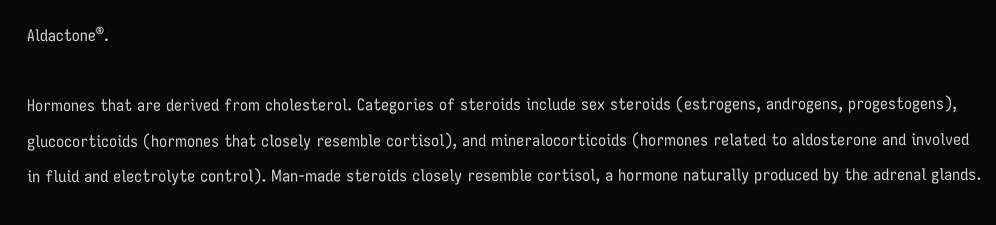Aldactone®.

Hormones that are derived from cholesterol. Categories of steroids include sex steroids (estrogens, androgens, progestogens), glucocorticoids (hormones that closely resemble cortisol), and mineralocorticoids (hormones related to aldosterone and involved in fluid and electrolyte control). Man-made steroids closely resemble cortisol, a hormone naturally produced by the adrenal glands.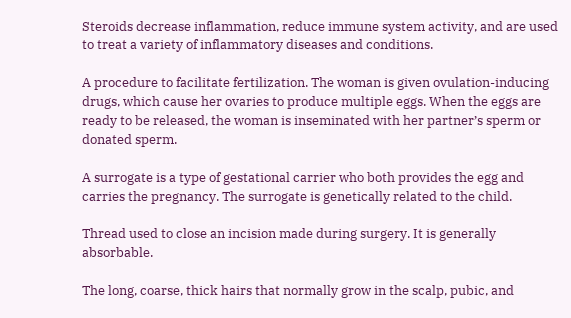Steroids decrease inflammation, reduce immune system activity, and are used to treat a variety of inflammatory diseases and conditions.

A procedure to facilitate fertilization. The woman is given ovulation-inducing drugs, which cause her ovaries to produce multiple eggs. When the eggs are ready to be released, the woman is inseminated with her partner’s sperm or donated sperm.

A surrogate is a type of gestational carrier who both provides the egg and carries the pregnancy. The surrogate is genetically related to the child.

Thread used to close an incision made during surgery. It is generally absorbable.

The long, coarse, thick hairs that normally grow in the scalp, pubic, and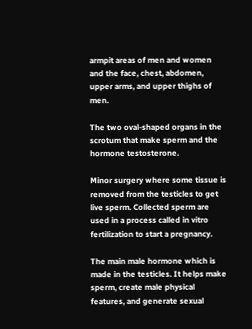armpit areas of men and women and the face, chest, abdomen, upper arms, and upper thighs of men.

The two oval-shaped organs in the scrotum that make sperm and the hormone testosterone.

Minor surgery where some tissue is removed from the testicles to get live sperm. Collected sperm are used in a process called in vitro fertilization to start a pregnancy.

The main male hormone which is made in the testicles. It helps make sperm, create male physical features, and generate sexual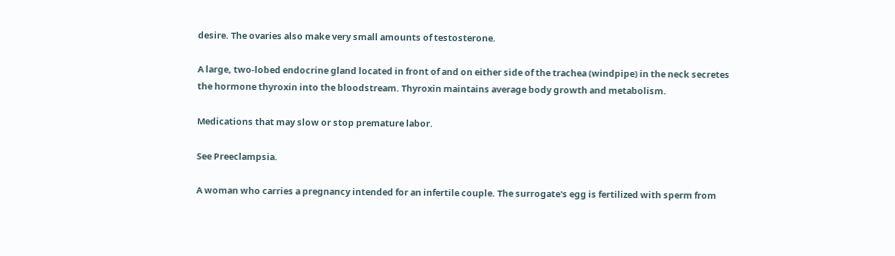desire. The ovaries also make very small amounts of testosterone.

A large, two-lobed endocrine gland located in front of and on either side of the trachea (windpipe) in the neck secretes the hormone thyroxin into the bloodstream. Thyroxin maintains average body growth and metabolism.

Medications that may slow or stop premature labor.

See Preeclampsia.

A woman who carries a pregnancy intended for an infertile couple. The surrogate's egg is fertilized with sperm from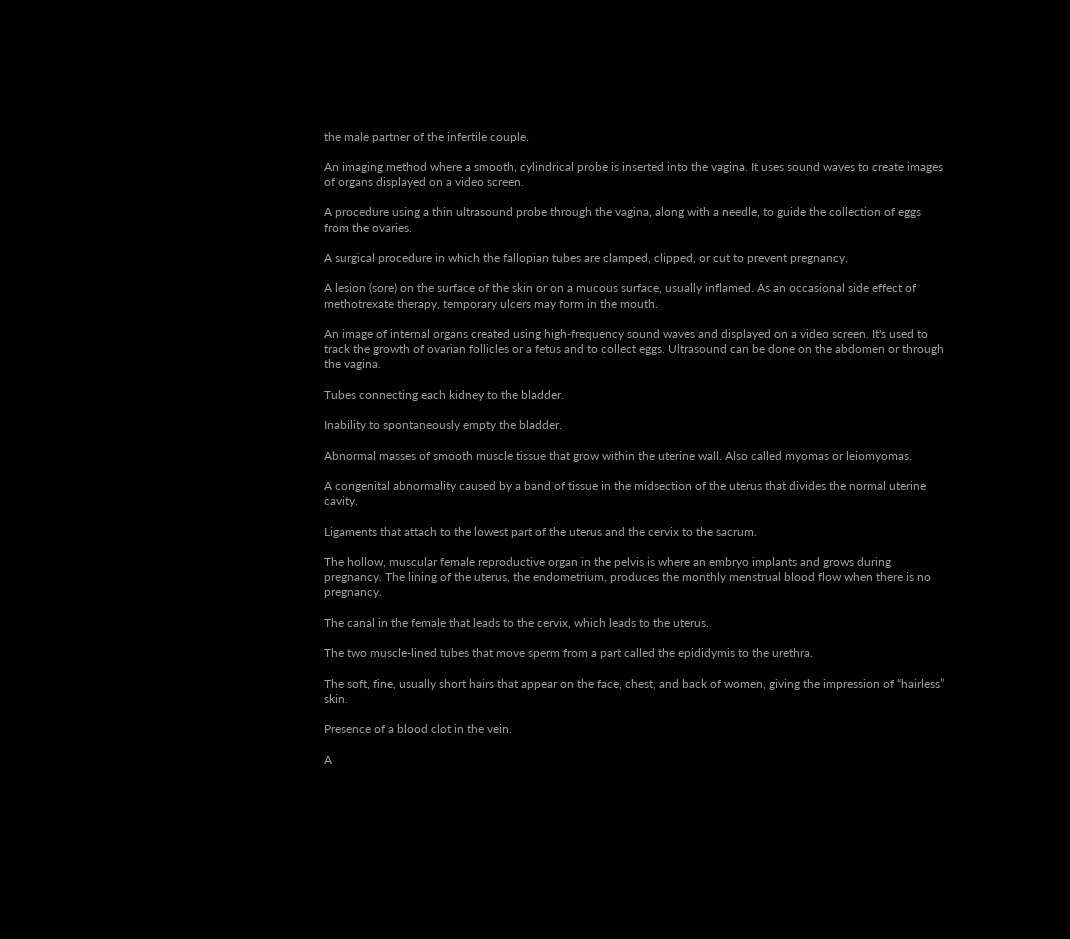the male partner of the infertile couple.

An imaging method where a smooth, cylindrical probe is inserted into the vagina. It uses sound waves to create images of organs displayed on a video screen.

A procedure using a thin ultrasound probe through the vagina, along with a needle, to guide the collection of eggs from the ovaries.

A surgical procedure in which the fallopian tubes are clamped, clipped, or cut to prevent pregnancy.

A lesion (sore) on the surface of the skin or on a mucous surface, usually inflamed. As an occasional side effect of methotrexate therapy, temporary ulcers may form in the mouth.

An image of internal organs created using high-frequency sound waves and displayed on a video screen. It's used to track the growth of ovarian follicles or a fetus and to collect eggs. Ultrasound can be done on the abdomen or through the vagina.

Tubes connecting each kidney to the bladder.

Inability to spontaneously empty the bladder.

Abnormal masses of smooth muscle tissue that grow within the uterine wall. Also called myomas or leiomyomas.

A congenital abnormality caused by a band of tissue in the midsection of the uterus that divides the normal uterine cavity.

Ligaments that attach to the lowest part of the uterus and the cervix to the sacrum.

The hollow, muscular female reproductive organ in the pelvis is where an embryo implants and grows during pregnancy. The lining of the uterus, the endometrium, produces the monthly menstrual blood flow when there is no pregnancy.

The canal in the female that leads to the cervix, which leads to the uterus.

The two muscle-lined tubes that move sperm from a part called the epididymis to the urethra.

The soft, fine, usually short hairs that appear on the face, chest, and back of women, giving the impression of “hairless” skin.

Presence of a blood clot in the vein.

A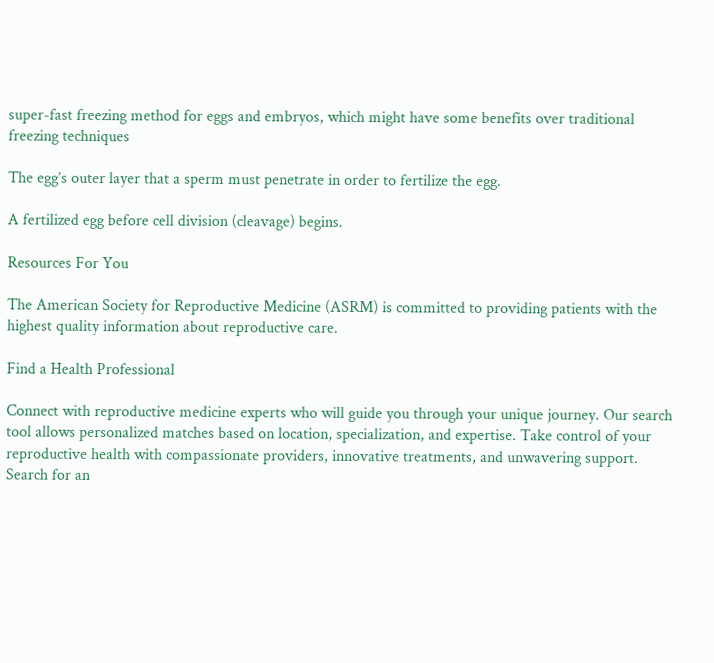super-fast freezing method for eggs and embryos, which might have some benefits over traditional freezing techniques

The egg’s outer layer that a sperm must penetrate in order to fertilize the egg.

A fertilized egg before cell division (cleavage) begins.

Resources For You

The American Society for Reproductive Medicine (ASRM) is committed to providing patients with the highest quality information about reproductive care.

Find a Health Professional

Connect with reproductive medicine experts who will guide you through your unique journey. Our search tool allows personalized matches based on location, specialization, and expertise. Take control of your reproductive health with compassionate providers, innovative treatments, and unwavering support.
Search for an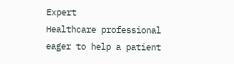Expert
Healthcare professional eager to help a patient